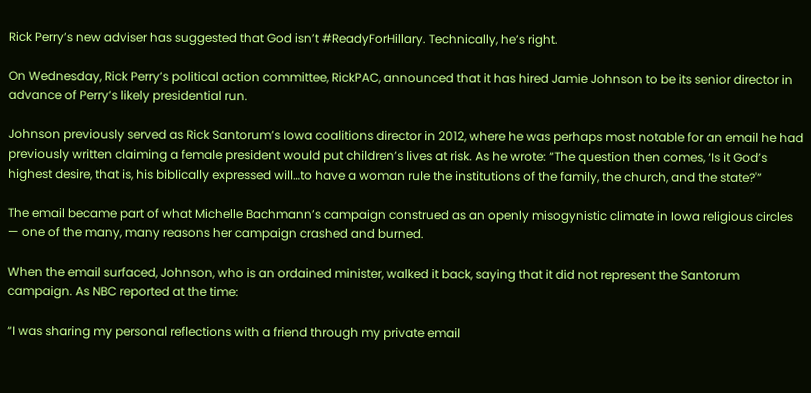Rick Perry’s new adviser has suggested that God isn’t #ReadyForHillary. Technically, he’s right.

On Wednesday, Rick Perry’s political action committee, RickPAC, announced that it has hired Jamie Johnson to be its senior director in advance of Perry’s likely presidential run.

Johnson previously served as Rick Santorum’s Iowa coalitions director in 2012, where he was perhaps most notable for an email he had previously written claiming a female president would put children’s lives at risk. As he wrote: “The question then comes, ‘Is it God’s highest desire, that is, his biblically expressed will…to have a woman rule the institutions of the family, the church, and the state?'”

The email became part of what Michelle Bachmann’s campaign construed as an openly misogynistic climate in Iowa religious circles — one of the many, many reasons her campaign crashed and burned.

When the email surfaced, Johnson, who is an ordained minister, walked it back, saying that it did not represent the Santorum campaign. As NBC reported at the time:

“I was sharing my personal reflections with a friend through my private email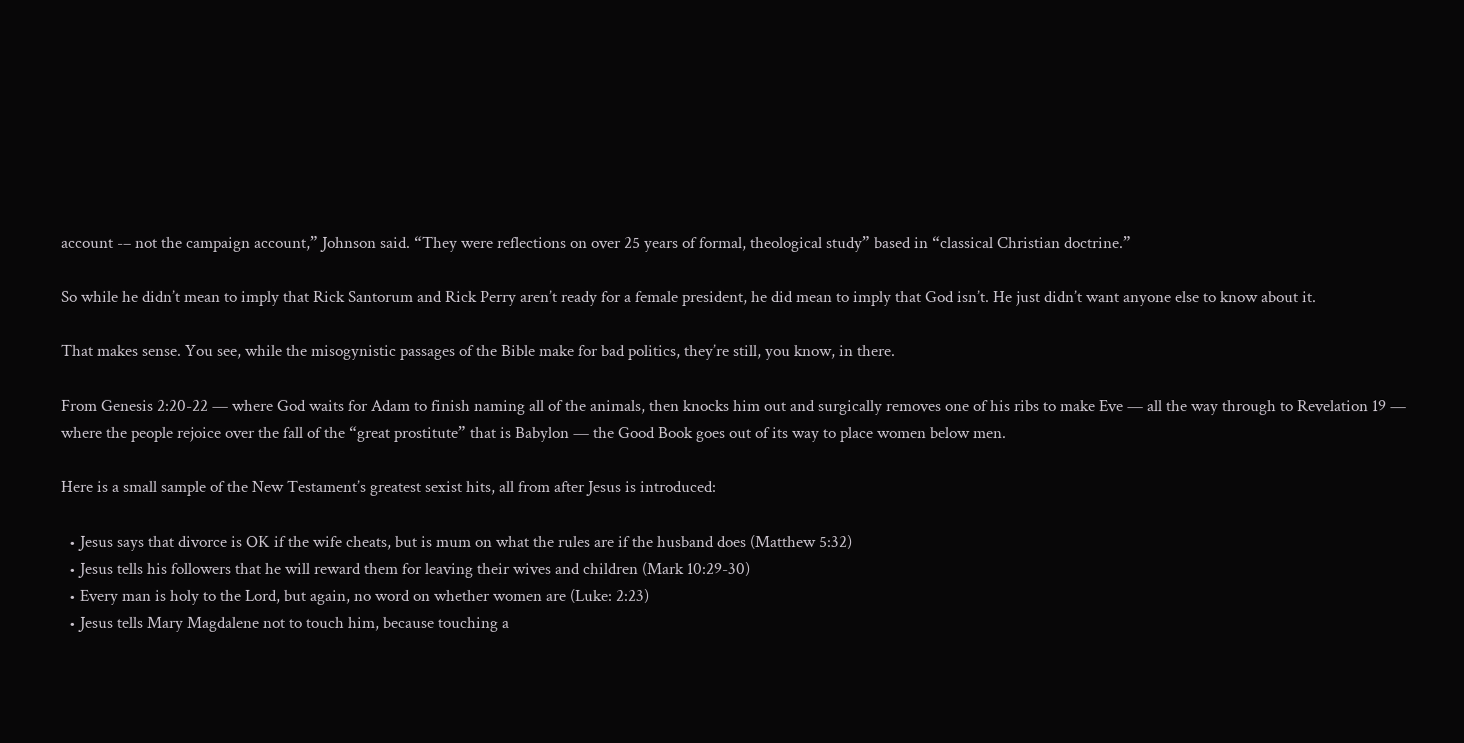account -– not the campaign account,” Johnson said. “They were reflections on over 25 years of formal, theological study” based in “classical Christian doctrine.”

So while he didn’t mean to imply that Rick Santorum and Rick Perry aren’t ready for a female president, he did mean to imply that God isn’t. He just didn’t want anyone else to know about it.

That makes sense. You see, while the misogynistic passages of the Bible make for bad politics, they’re still, you know, in there.

From Genesis 2:20-22 — where God waits for Adam to finish naming all of the animals, then knocks him out and surgically removes one of his ribs to make Eve — all the way through to Revelation 19 — where the people rejoice over the fall of the “great prostitute” that is Babylon — the Good Book goes out of its way to place women below men.

Here is a small sample of the New Testament’s greatest sexist hits, all from after Jesus is introduced:

  • Jesus says that divorce is OK if the wife cheats, but is mum on what the rules are if the husband does (Matthew 5:32)
  • Jesus tells his followers that he will reward them for leaving their wives and children (Mark 10:29-30)
  • Every man is holy to the Lord, but again, no word on whether women are (Luke: 2:23)
  • Jesus tells Mary Magdalene not to touch him, because touching a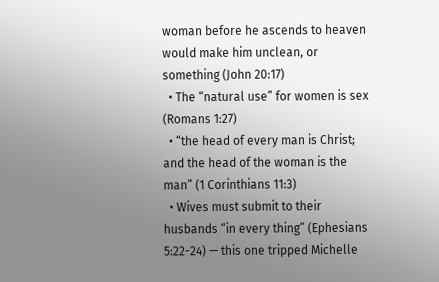woman before he ascends to heaven would make him unclean, or something (John 20:17)
  • The “natural use” for women is sex (Romans 1:27)
  • “the head of every man is Christ; and the head of the woman is the man” (1 Corinthians 11:3)
  • Wives must submit to their husbands “in every thing” (Ephesians 5:22-24) — this one tripped Michelle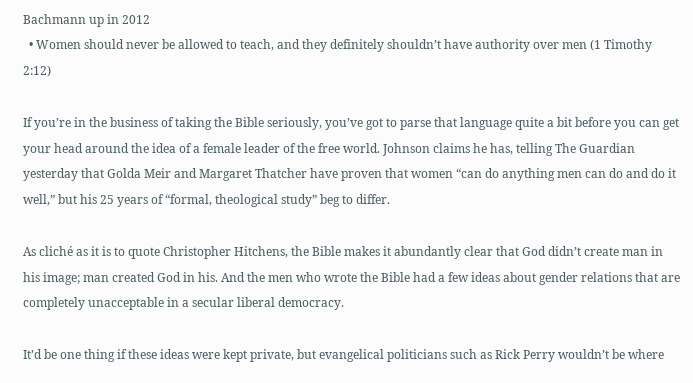Bachmann up in 2012
  • Women should never be allowed to teach, and they definitely shouldn’t have authority over men (1 Timothy 2:12)

If you’re in the business of taking the Bible seriously, you’ve got to parse that language quite a bit before you can get your head around the idea of a female leader of the free world. Johnson claims he has, telling The Guardian yesterday that Golda Meir and Margaret Thatcher have proven that women “can do anything men can do and do it well,” but his 25 years of “formal, theological study” beg to differ.

As cliché as it is to quote Christopher Hitchens, the Bible makes it abundantly clear that God didn’t create man in his image; man created God in his. And the men who wrote the Bible had a few ideas about gender relations that are completely unacceptable in a secular liberal democracy.

It’d be one thing if these ideas were kept private, but evangelical politicians such as Rick Perry wouldn’t be where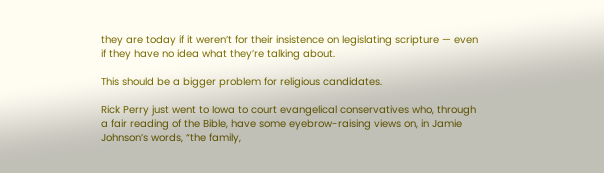they are today if it weren’t for their insistence on legislating scripture — even if they have no idea what they’re talking about.

This should be a bigger problem for religious candidates.

Rick Perry just went to Iowa to court evangelical conservatives who, through a fair reading of the Bible, have some eyebrow-raising views on, in Jamie Johnson’s words, “the family,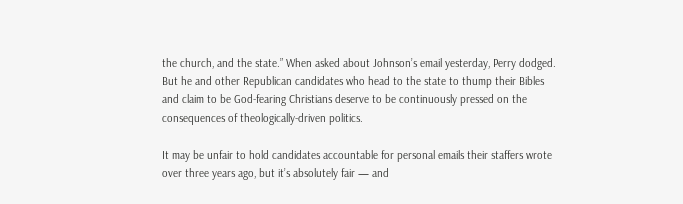the church, and the state.” When asked about Johnson’s email yesterday, Perry dodged. But he and other Republican candidates who head to the state to thump their Bibles and claim to be God-fearing Christians deserve to be continuously pressed on the consequences of theologically-driven politics.

It may be unfair to hold candidates accountable for personal emails their staffers wrote over three years ago, but it’s absolutely fair — and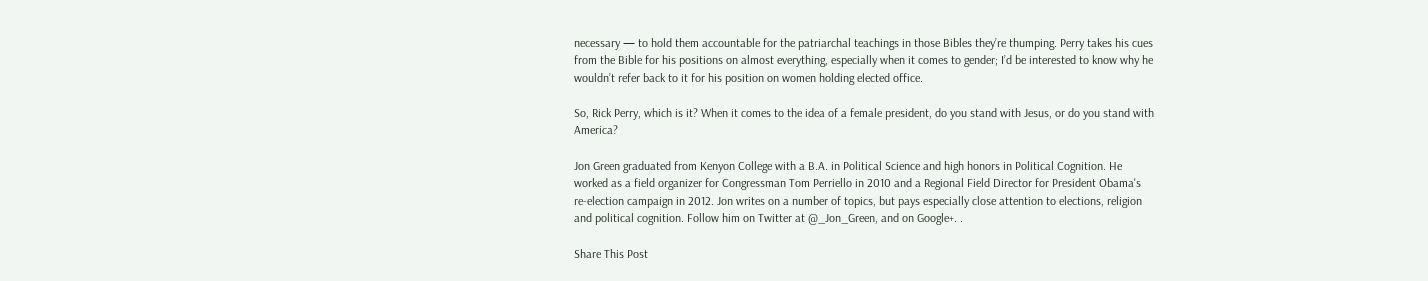necessary — to hold them accountable for the patriarchal teachings in those Bibles they’re thumping. Perry takes his cues from the Bible for his positions on almost everything, especially when it comes to gender; I’d be interested to know why he wouldn’t refer back to it for his position on women holding elected office.

So, Rick Perry, which is it? When it comes to the idea of a female president, do you stand with Jesus, or do you stand with America?

Jon Green graduated from Kenyon College with a B.A. in Political Science and high honors in Political Cognition. He worked as a field organizer for Congressman Tom Perriello in 2010 and a Regional Field Director for President Obama's re-election campaign in 2012. Jon writes on a number of topics, but pays especially close attention to elections, religion and political cognition. Follow him on Twitter at @_Jon_Green, and on Google+. .

Share This Post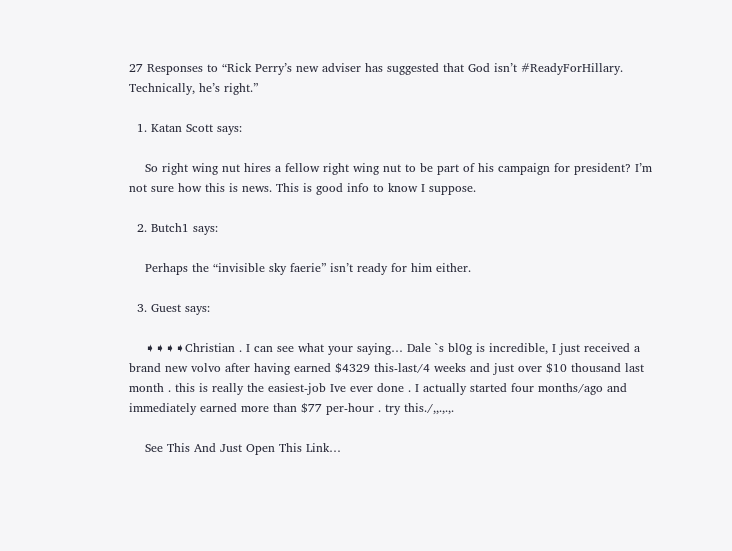27 Responses to “Rick Perry’s new adviser has suggested that God isn’t #ReadyForHillary. Technically, he’s right.”

  1. Katan Scott says:

    So right wing nut hires a fellow right wing nut to be part of his campaign for president? I’m not sure how this is news. This is good info to know I suppose.

  2. Butch1 says:

    Perhaps the “invisible sky faerie” isn’t ready for him either.

  3. Guest says:

    ➧➧➧➧Christian . I can see what your saying… Dale `s bl0g is incredible, I just received a brand new volvo after having earned $4329 this-last/4 weeks and just over $10 thousand last month . this is really the easiest-job Ive ever done . I actually started four months/ago and immediately earned more than $77 per-hour . try this./,,.,.,.

    See This And Just Open This Link…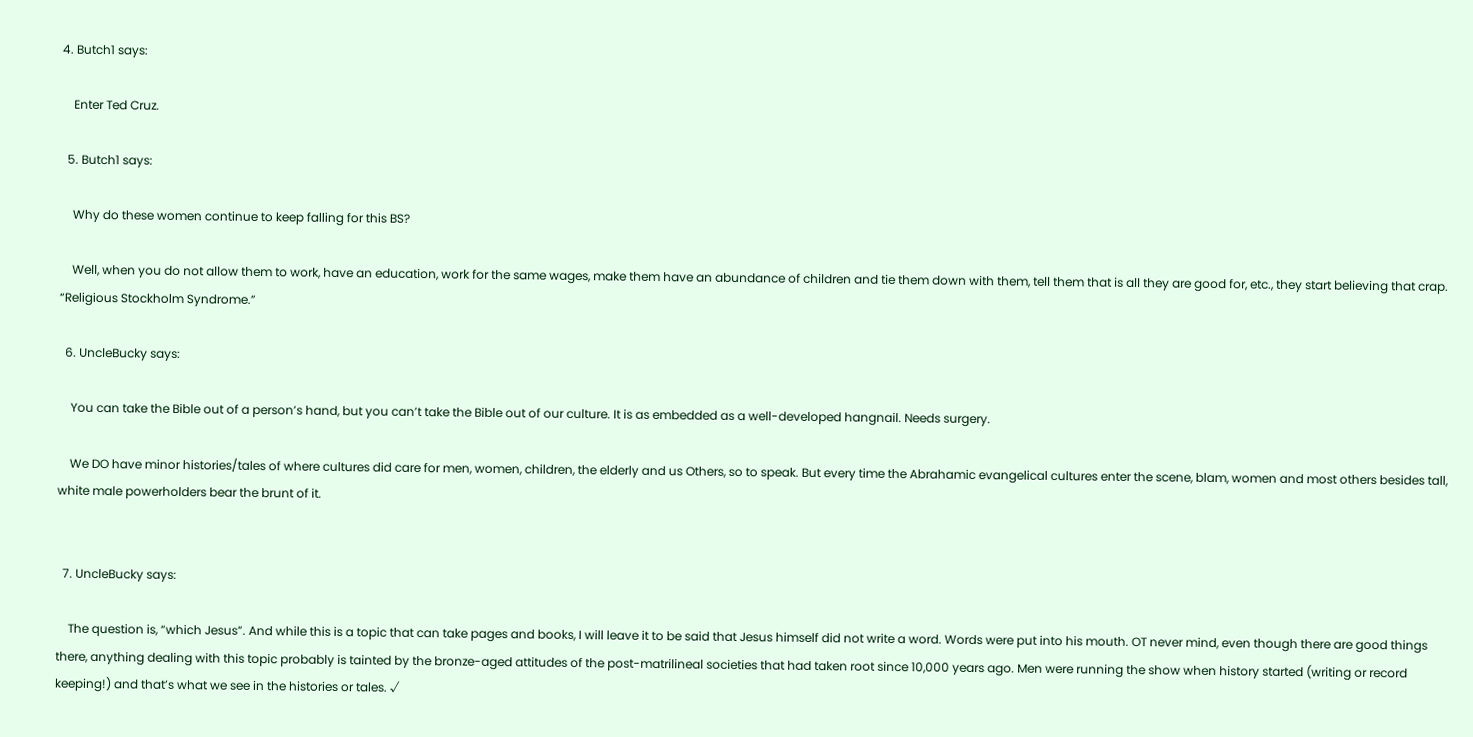4. Butch1 says:

    Enter Ted Cruz.

  5. Butch1 says:

    Why do these women continue to keep falling for this BS?

    Well, when you do not allow them to work, have an education, work for the same wages, make them have an abundance of children and tie them down with them, tell them that is all they are good for, etc., they start believing that crap. “Religious Stockholm Syndrome.”

  6. UncleBucky says:

    You can take the Bible out of a person’s hand, but you can’t take the Bible out of our culture. It is as embedded as a well-developed hangnail. Needs surgery.

    We DO have minor histories/tales of where cultures did care for men, women, children, the elderly and us Others, so to speak. But every time the Abrahamic evangelical cultures enter the scene, blam, women and most others besides tall, white male powerholders bear the brunt of it.


  7. UncleBucky says:

    The question is, “which Jesus”. And while this is a topic that can take pages and books, I will leave it to be said that Jesus himself did not write a word. Words were put into his mouth. OT never mind, even though there are good things there, anything dealing with this topic probably is tainted by the bronze-aged attitudes of the post-matrilineal societies that had taken root since 10,000 years ago. Men were running the show when history started (writing or record keeping!) and that’s what we see in the histories or tales. √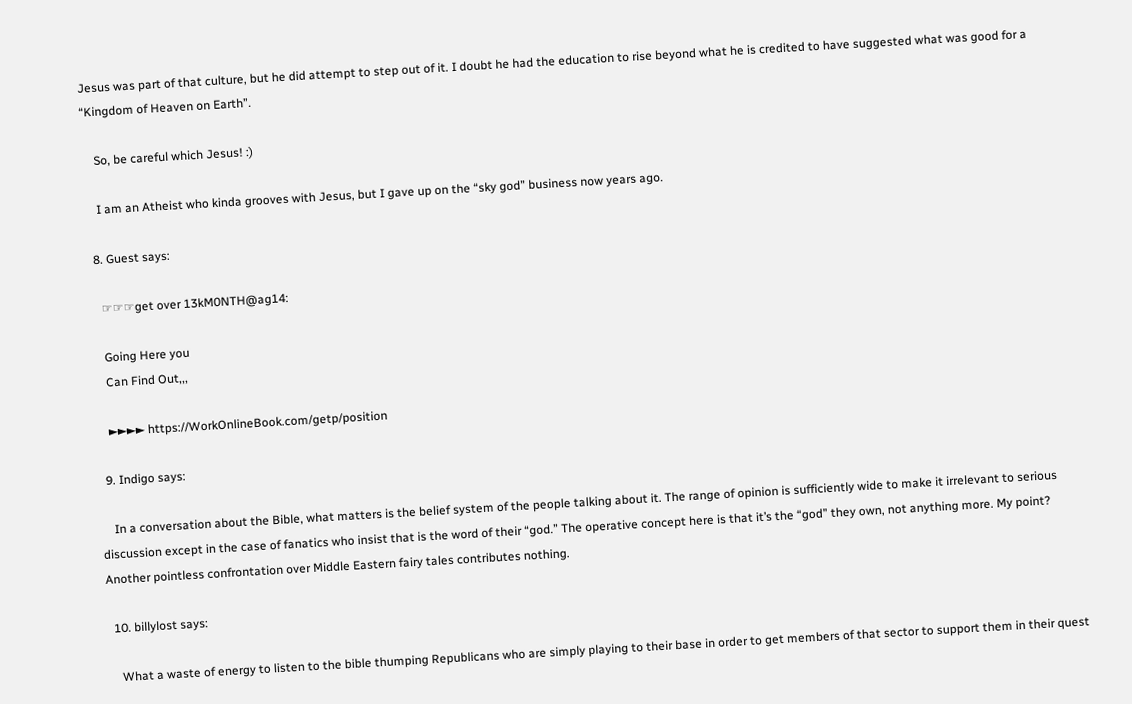Jesus was part of that culture, but he did attempt to step out of it. I doubt he had the education to rise beyond what he is credited to have suggested what was good for a “Kingdom of Heaven on Earth”.

    So, be careful which Jesus! :)

    I am an Atheist who kinda grooves with Jesus, but I gave up on the “sky god” business now years ago.

  8. Guest says:

    ☞☞☞get over 13kM0NTH@ag14:

    Going Here you
    Can Find Out,,,

    ►►►► https://WorkOnlineBook.com/getp/position

  9. Indigo says:

    In a conversation about the Bible, what matters is the belief system of the people talking about it. The range of opinion is sufficiently wide to make it irrelevant to serious discussion except in the case of fanatics who insist that is the word of their “god.” The operative concept here is that it’s the “god” they own, not anything more. My point? Another pointless confrontation over Middle Eastern fairy tales contributes nothing.

  10. billylost says:

    What a waste of energy to listen to the bible thumping Republicans who are simply playing to their base in order to get members of that sector to support them in their quest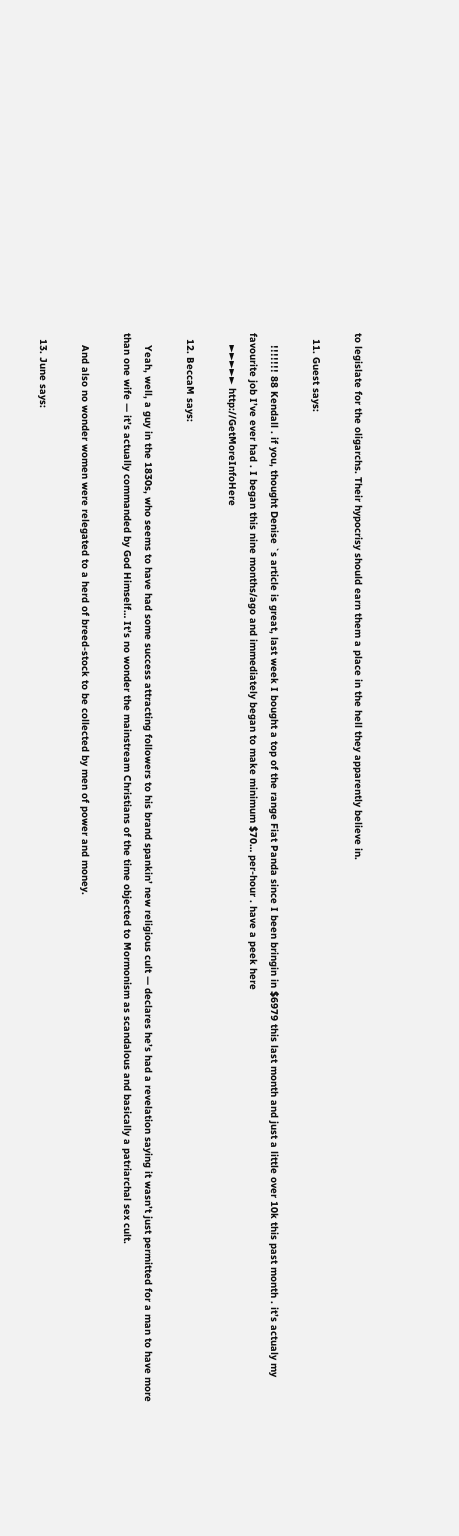to legislate for the oligarchs. Their hypocrisy should earn them a place in the hell they apparently believe in.

  11. Guest says:

    !!!!!!! 88 Kendall . if you, thought Denise `s article is great, last week I bought a top of the range Fiat Panda since I been bringin in $6979 this last month and just a little over 10k this past month . it’s actualy my favourite job I’ve ever had . I began this nine months/ago and immediately began to make minimum $70… per-hour . have a peek here
    ►►►►► http://GetMoreInfoHere

  12. BeccaM says:

    Yeah, well, a guy in the 1830s, who seems to have had some success attracting followers to his brand spankin’ new religious cult — declares he’s had a revelation saying it wasn’t just permitted for a man to have more than one wife — it’s actually commanded by God Himself… It’s no wonder the mainstream Christians of the time objected to Mormonism as scandalous and basically a patriarchal sex cult.

    And also no wonder women were relegated to a herd of breed-stock to be collected by men of power and money.

  13. June says: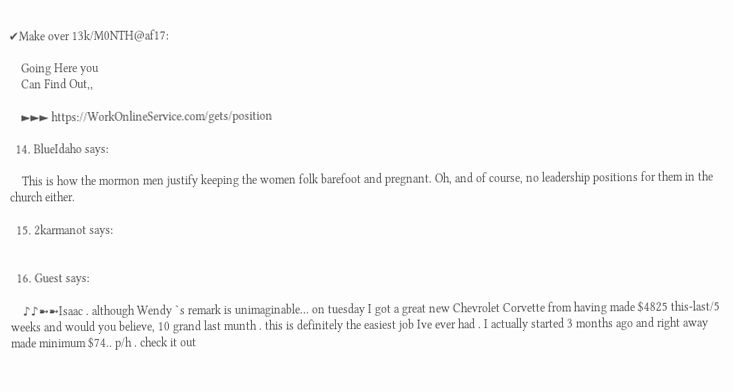✔Make over 13k/M0NTH@af17:

    Going Here you
    Can Find Out,,

    ►►► https://WorkOnlineService.com/gets/position

  14. BlueIdaho says:

    This is how the mormon men justify keeping the women folk barefoot and pregnant. Oh, and of course, no leadership positions for them in the church either.

  15. 2karmanot says:


  16. Guest says:

    ♪♪➼➼Isaac . although Wendy `s remark is unimaginable… on tuesday I got a great new Chevrolet Corvette from having made $4825 this-last/5 weeks and would you believe, 10 grand last munth . this is definitely the easiest job Ive ever had . I actually started 3 months ago and right away made minimum $74.. p/h . check it out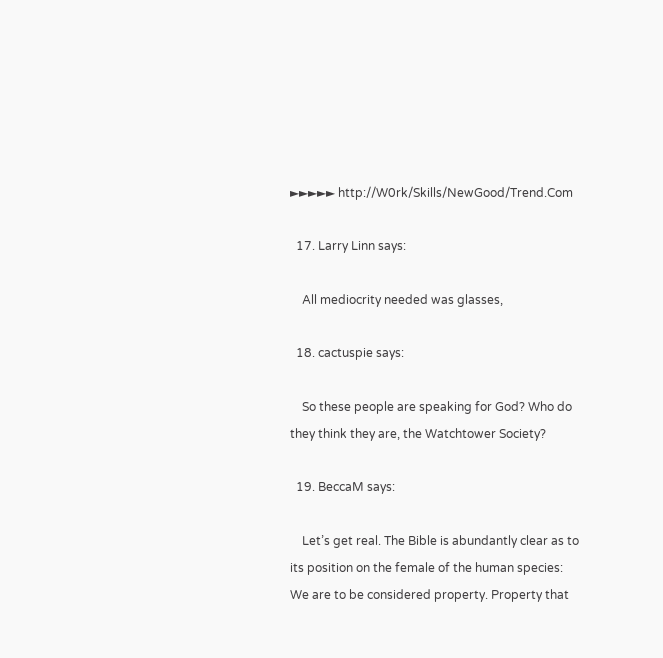►►►►► http://W0rk/Skills/NewGood/Trend.Com

  17. Larry Linn says:

    All mediocrity needed was glasses,

  18. cactuspie says:

    So these people are speaking for God? Who do they think they are, the Watchtower Society?

  19. BeccaM says:

    Let’s get real. The Bible is abundantly clear as to its position on the female of the human species: We are to be considered property. Property that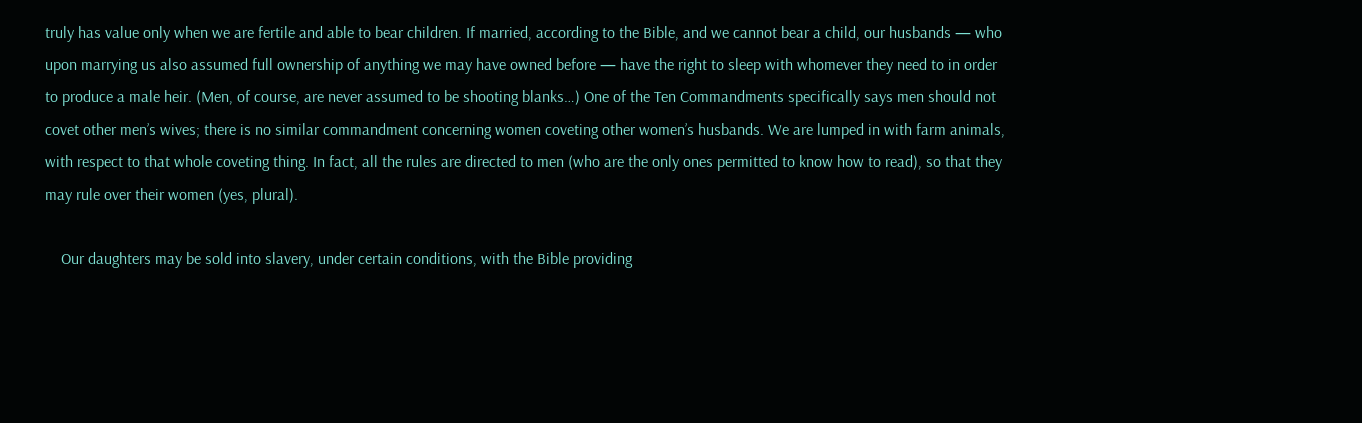truly has value only when we are fertile and able to bear children. If married, according to the Bible, and we cannot bear a child, our husbands — who upon marrying us also assumed full ownership of anything we may have owned before — have the right to sleep with whomever they need to in order to produce a male heir. (Men, of course, are never assumed to be shooting blanks…) One of the Ten Commandments specifically says men should not covet other men’s wives; there is no similar commandment concerning women coveting other women’s husbands. We are lumped in with farm animals, with respect to that whole coveting thing. In fact, all the rules are directed to men (who are the only ones permitted to know how to read), so that they may rule over their women (yes, plural).

    Our daughters may be sold into slavery, under certain conditions, with the Bible providing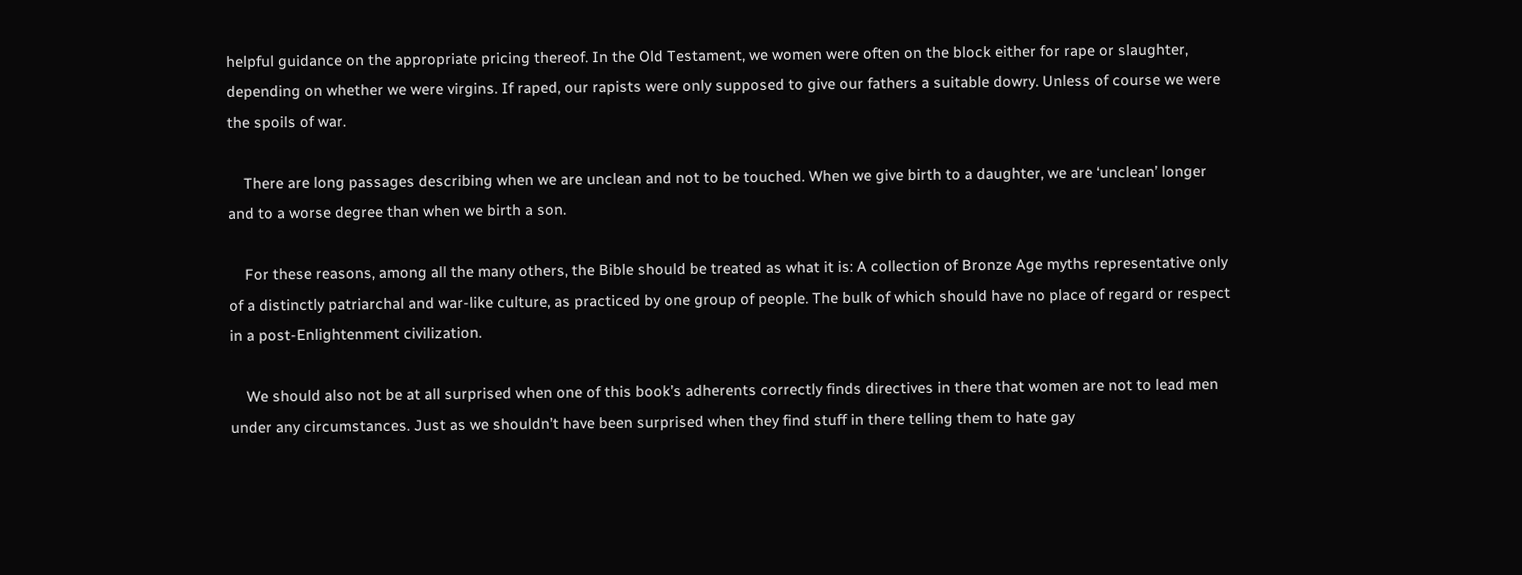helpful guidance on the appropriate pricing thereof. In the Old Testament, we women were often on the block either for rape or slaughter, depending on whether we were virgins. If raped, our rapists were only supposed to give our fathers a suitable dowry. Unless of course we were the spoils of war.

    There are long passages describing when we are unclean and not to be touched. When we give birth to a daughter, we are ‘unclean’ longer and to a worse degree than when we birth a son.

    For these reasons, among all the many others, the Bible should be treated as what it is: A collection of Bronze Age myths representative only of a distinctly patriarchal and war-like culture, as practiced by one group of people. The bulk of which should have no place of regard or respect in a post-Enlightenment civilization.

    We should also not be at all surprised when one of this book’s adherents correctly finds directives in there that women are not to lead men under any circumstances. Just as we shouldn’t have been surprised when they find stuff in there telling them to hate gay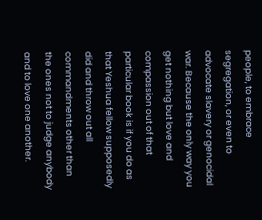people, to embrace segregation, or even to advocate slavery or genocidal war. Because the only way you get nothing but love and compassion out of that particular book is if you do as that Yeshua fellow supposedly did and throw out all commandments other than the ones not to judge anybody and to love one another.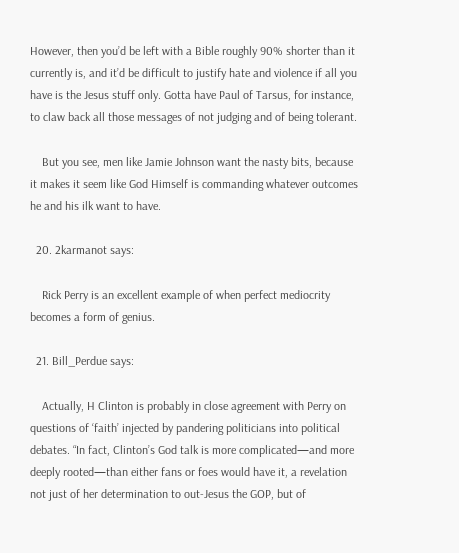However, then you’d be left with a Bible roughly 90% shorter than it currently is, and it’d be difficult to justify hate and violence if all you have is the Jesus stuff only. Gotta have Paul of Tarsus, for instance, to claw back all those messages of not judging and of being tolerant.

    But you see, men like Jamie Johnson want the nasty bits, because it makes it seem like God Himself is commanding whatever outcomes he and his ilk want to have.

  20. 2karmanot says:

    Rick Perry is an excellent example of when perfect mediocrity becomes a form of genius.

  21. Bill_Perdue says:

    Actually, H Clinton is probably in close agreement with Perry on questions of ‘faith’ injected by pandering politicians into political debates. “In fact, Clinton’s God talk is more complicated—and more deeply rooted—than either fans or foes would have it, a revelation not just of her determination to out-Jesus the GOP, but of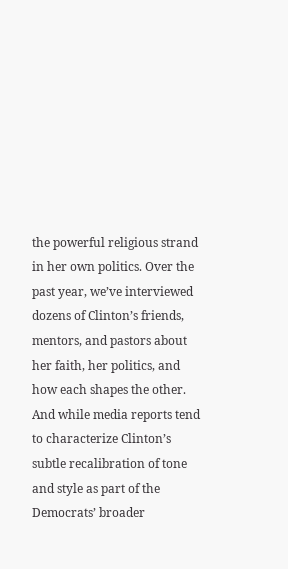the powerful religious strand in her own politics. Over the past year, we’ve interviewed dozens of Clinton’s friends, mentors, and pastors about her faith, her politics, and how each shapes the other. And while media reports tend to characterize Clinton’s subtle recalibration of tone and style as part of the Democrats’ broader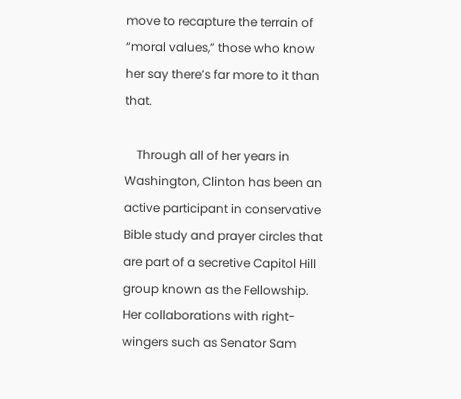move to recapture the terrain of “moral values,” those who know her say there’s far more to it than that.

    Through all of her years in Washington, Clinton has been an active participant in conservative Bible study and prayer circles that are part of a secretive Capitol Hill group known as the Fellowship. Her collaborations with right-wingers such as Senator Sam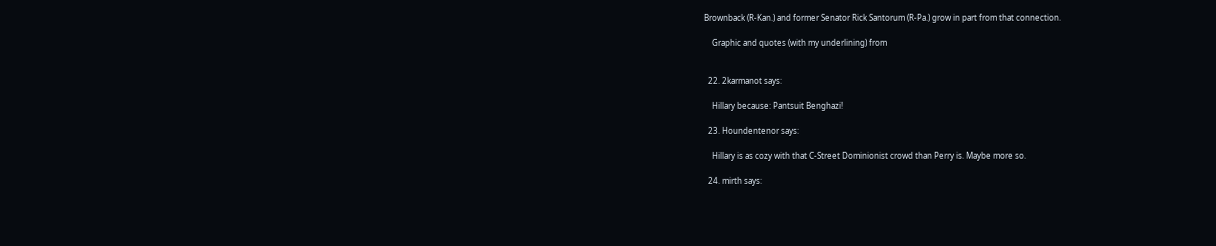Brownback (R-Kan.) and former Senator Rick Santorum (R-Pa.) grow in part from that connection.

    Graphic and quotes (with my underlining) from


  22. 2karmanot says:

    Hillary because: Pantsuit Benghazi!

  23. Houndentenor says:

    Hillary is as cozy with that C-Street Dominionist crowd than Perry is. Maybe more so.

  24. mirth says: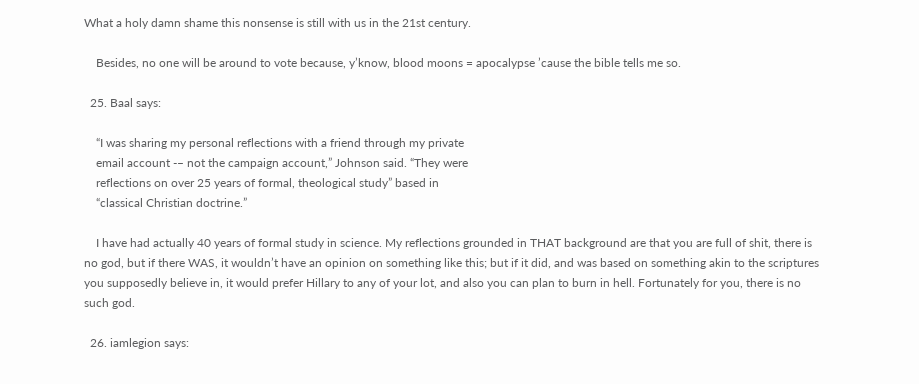What a holy damn shame this nonsense is still with us in the 21st century.

    Besides, no one will be around to vote because, y’know, blood moons = apocalypse ’cause the bible tells me so.

  25. Baal says:

    “I was sharing my personal reflections with a friend through my private
    email account -– not the campaign account,” Johnson said. “They were
    reflections on over 25 years of formal, theological study” based in
    “classical Christian doctrine.”

    I have had actually 40 years of formal study in science. My reflections grounded in THAT background are that you are full of shit, there is no god, but if there WAS, it wouldn’t have an opinion on something like this; but if it did, and was based on something akin to the scriptures you supposedly believe in, it would prefer Hillary to any of your lot, and also you can plan to burn in hell. Fortunately for you, there is no such god.

  26. iamlegion says: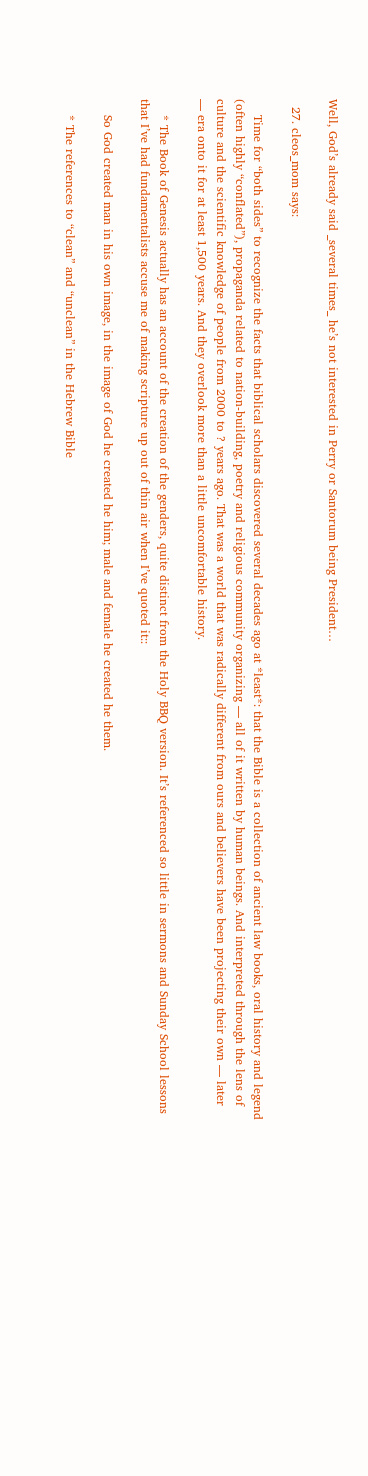Well, God’s already said _several times_ he’s not interested in Perry or Santorum being President…

  27. cleos_mom says:

    Time for “both sides” to recognize the facts that biblical scholars discovered several decades ago at *least*: that the Bible is a collection of ancient law books, oral history and legend (often highly “conflated”), propaganda related to nation-building, poetry and religious community organizing — all of it written by human beings. And interpreted through the lens of culture and the scientific knowledge of people from 2000 to ? years ago. That was a world that was radically different from ours and believers have been projecting their own — later — era onto it for at least 1,500 years. And they overlook more than a little uncomfortable history.

    * The Book of Genesis actually has an account of the creation of the genders, quite distinct from the Holy BBQ version. It’s referenced so little in sermons and Sunday School lessons that I’ve had fundamentalists accuse me of making scripture up out of thin air when I’ve quoted it::

    So God created man in his own image, in the image of God he created he him; male and female he created he them.

    * The references to “clean” and “unclean” in the Hebrew Bible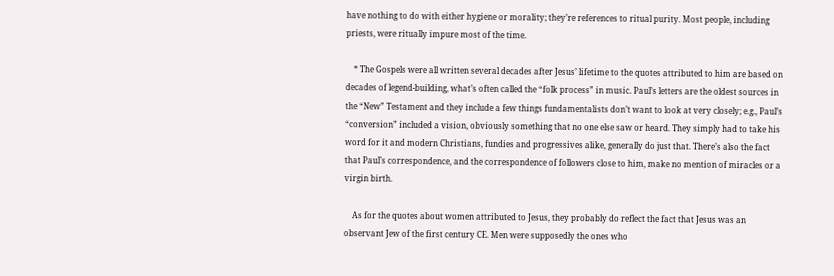have nothing to do with either hygiene or morality; they’re references to ritual purity. Most people, including priests, were ritually impure most of the time.

    * The Gospels were all written several decades after Jesus’ lifetime to the quotes attributed to him are based on decades of legend-building, what’s often called the “folk process” in music. Paul’s letters are the oldest sources in the “New” Testament and they include a few things fundamentalists don’t want to look at very closely; e.g., Paul’s “conversion” included a vision, obviously something that no one else saw or heard. They simply had to take his word for it and modern Christians, fundies and progressives alike, generally do just that. There’s also the fact that Paul’s correspondence, and the correspondence of followers close to him, make no mention of miracles or a virgin birth.

    As for the quotes about women attributed to Jesus, they probably do reflect the fact that Jesus was an observant Jew of the first century CE. Men were supposedly the ones who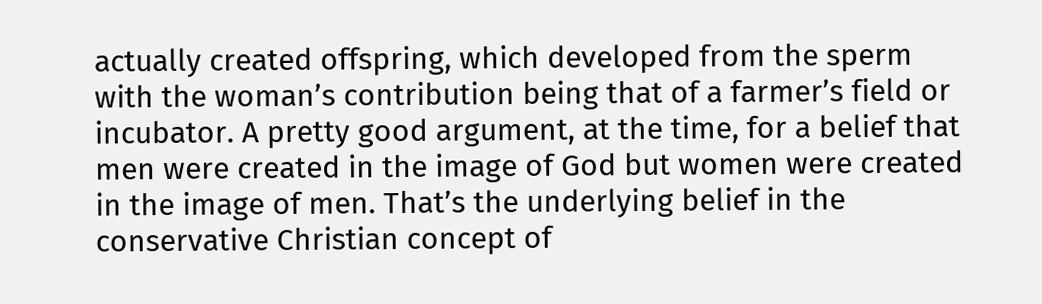actually created offspring, which developed from the sperm with the woman’s contribution being that of a farmer’s field or incubator. A pretty good argument, at the time, for a belief that men were created in the image of God but women were created in the image of men. That’s the underlying belief in the conservative Christian concept of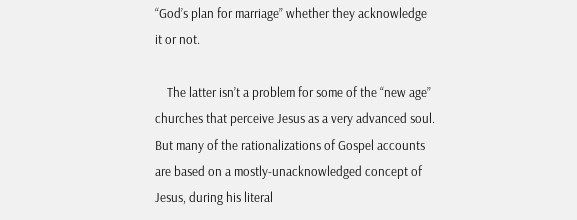“God’s plan for marriage” whether they acknowledge it or not.

    The latter isn’t a problem for some of the “new age” churches that perceive Jesus as a very advanced soul. But many of the rationalizations of Gospel accounts are based on a mostly-unacknowledged concept of Jesus, during his literal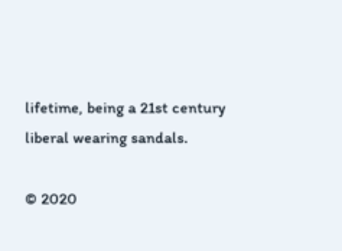lifetime, being a 21st century liberal wearing sandals.

© 2020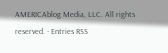AMERICAblog Media, LLC. All rights reserved. · Entries RSS